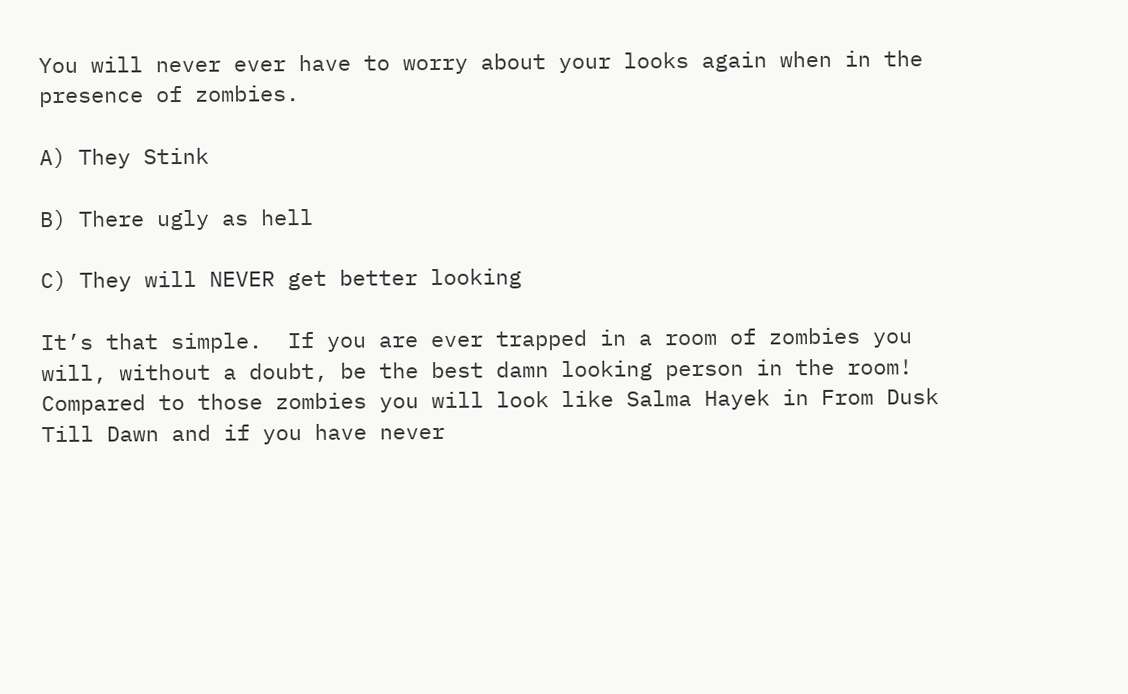You will never ever have to worry about your looks again when in the presence of zombies.

A) They Stink

B) There ugly as hell

C) They will NEVER get better looking

It’s that simple.  If you are ever trapped in a room of zombies you will, without a doubt, be the best damn looking person in the room!  Compared to those zombies you will look like Salma Hayek in From Dusk Till Dawn and if you have never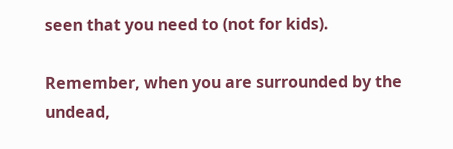seen that you need to (not for kids).

Remember, when you are surrounded by the undead,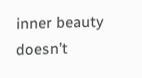inner beauty doesn’t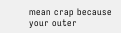mean crap because your outer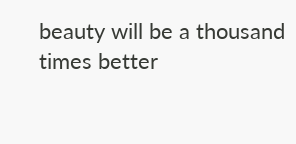beauty will be a thousand times better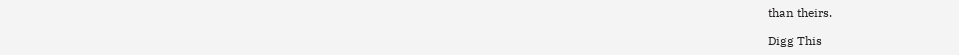than theirs.

Digg This